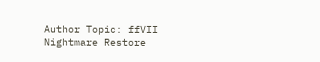Author Topic: ffVII Nightmare Restore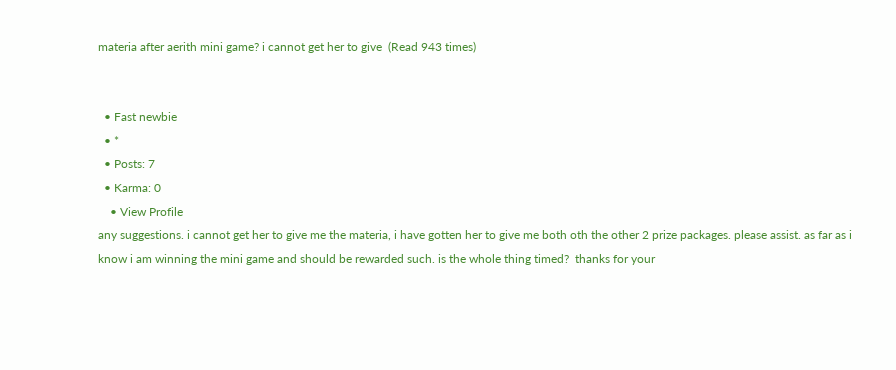materia after aerith mini game? i cannot get her to give  (Read 943 times)


  • Fast newbie
  • *
  • Posts: 7
  • Karma: 0
    • View Profile
any suggestions. i cannot get her to give me the materia, i have gotten her to give me both oth the other 2 prize packages. please assist. as far as i know i am winning the mini game and should be rewarded such. is the whole thing timed?  thanks for your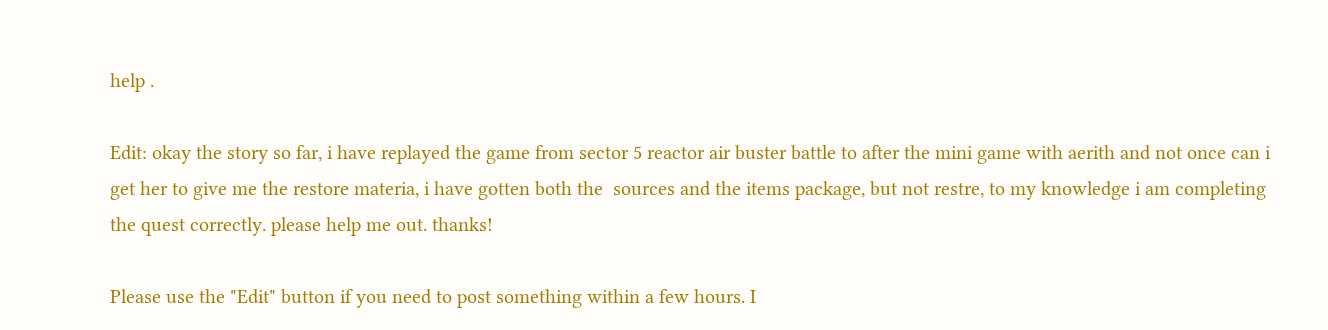help .

Edit: okay the story so far, i have replayed the game from sector 5 reactor air buster battle to after the mini game with aerith and not once can i get her to give me the restore materia, i have gotten both the  sources and the items package, but not restre, to my knowledge i am completing the quest correctly. please help me out. thanks!

Please use the "Edit" button if you need to post something within a few hours. I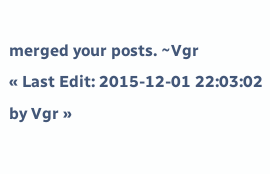merged your posts. ~Vgr
« Last Edit: 2015-12-01 22:03:02 by Vgr »